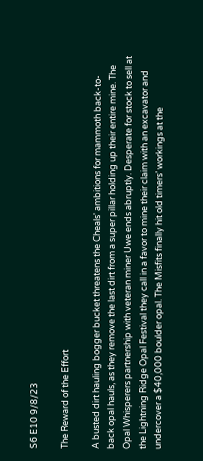S6 E10 9/8/23

The Reward of the Effort

A busted dirt hauling bogger bucket threatens the Cheals' ambitions for mammoth back-to-back opal hauls, as they remove the last dirt from a super pillar holding up their entire mine. The Opal Whisperers partnership with veteran miner Uwe ends abruptly. Desperate for stock to sell at the Lightning Ridge Opal Festival they call in a favor to mine their claim with an excavator and undercover a $40,000 boulder opal. The Misfits finally hit old timers’ workings at the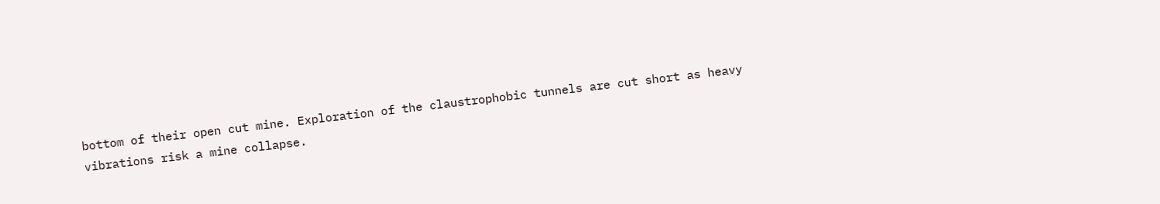bottom of their open cut mine. Exploration of the claustrophobic tunnels are cut short as heavy vibrations risk a mine collapse.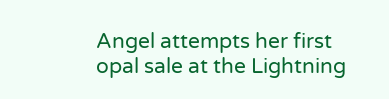Angel attempts her first opal sale at the Lightning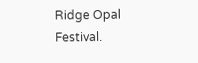Ridge Opal Festival.